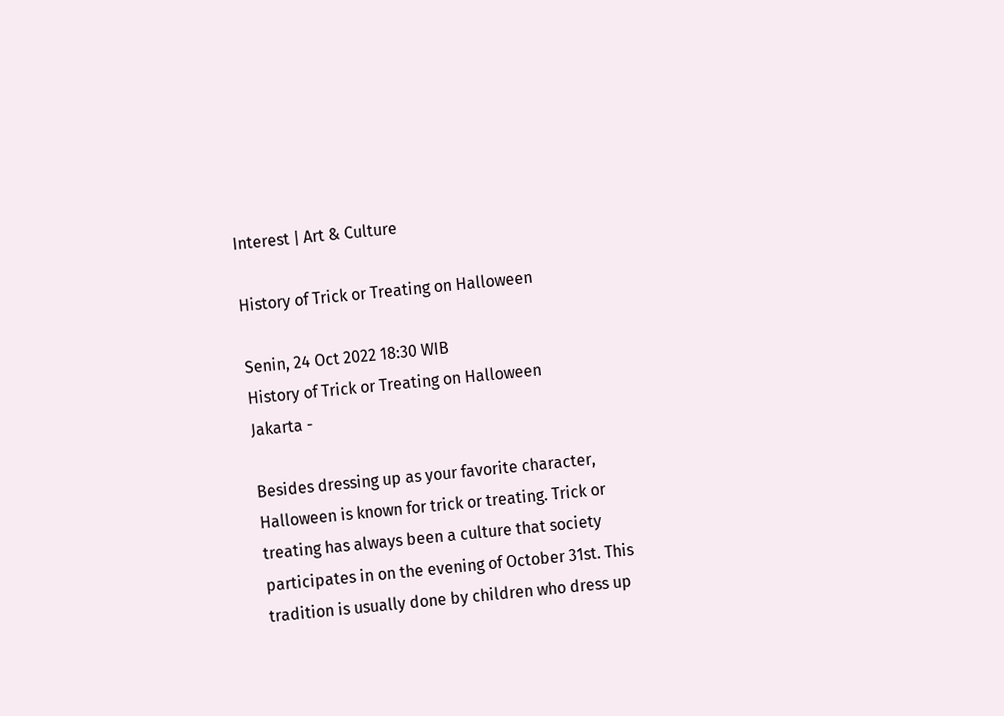Interest | Art & Culture

History of Trick or Treating on Halloween

Senin, 24 Oct 2022 18:30 WIB
History of Trick or Treating on Halloween
Jakarta -

Besides dressing up as your favorite character, Halloween is known for trick or treating. Trick or treating has always been a culture that society participates in on the evening of October 31st. This tradition is usually done by children who dress up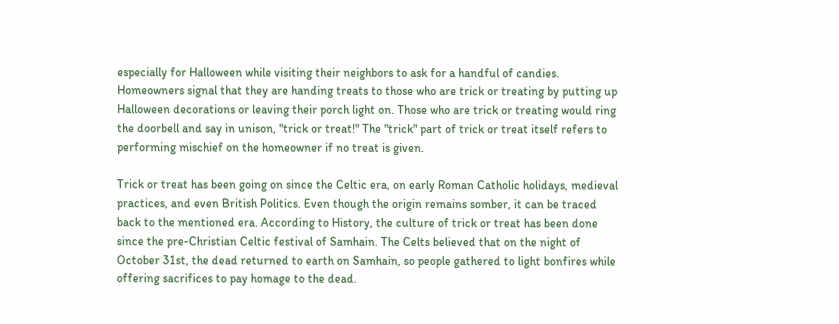especially for Halloween while visiting their neighbors to ask for a handful of candies. Homeowners signal that they are handing treats to those who are trick or treating by putting up Halloween decorations or leaving their porch light on. Those who are trick or treating would ring the doorbell and say in unison, "trick or treat!" The "trick" part of trick or treat itself refers to performing mischief on the homeowner if no treat is given.

Trick or treat has been going on since the Celtic era, on early Roman Catholic holidays, medieval practices, and even British Politics. Even though the origin remains somber, it can be traced back to the mentioned era. According to History, the culture of trick or treat has been done since the pre-Christian Celtic festival of Samhain. The Celts believed that on the night of October 31st, the dead returned to earth on Samhain, so people gathered to light bonfires while offering sacrifices to pay homage to the dead.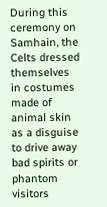During this ceremony on Samhain, the Celts dressed themselves in costumes made of animal skin as a disguise to drive away bad spirits or phantom visitors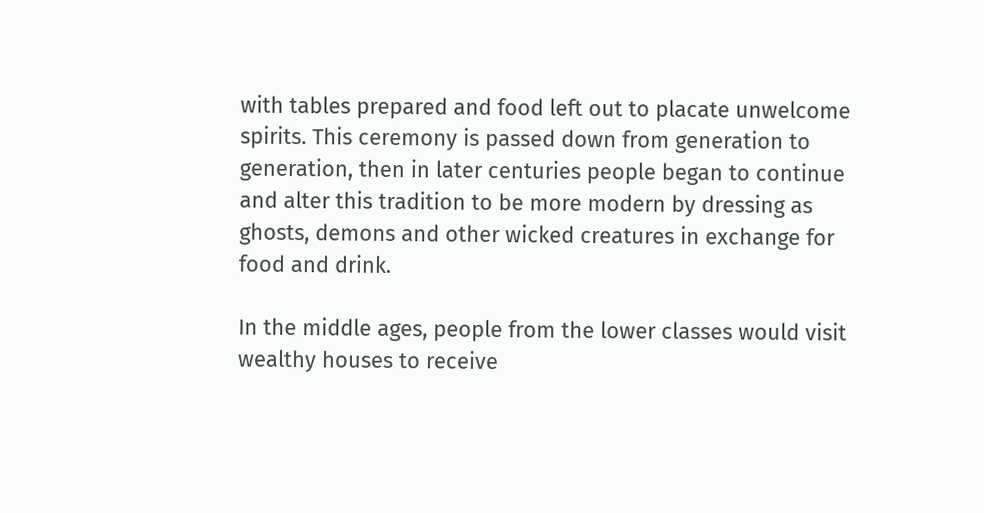with tables prepared and food left out to placate unwelcome spirits. This ceremony is passed down from generation to generation, then in later centuries people began to continue and alter this tradition to be more modern by dressing as ghosts, demons and other wicked creatures in exchange for food and drink.

In the middle ages, people from the lower classes would visit wealthy houses to receive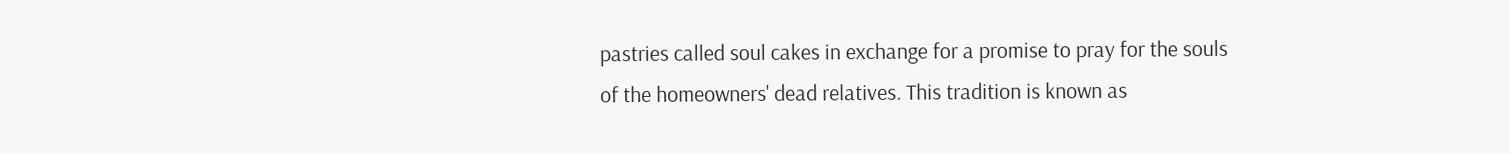pastries called soul cakes in exchange for a promise to pray for the souls of the homeowners' dead relatives. This tradition is known as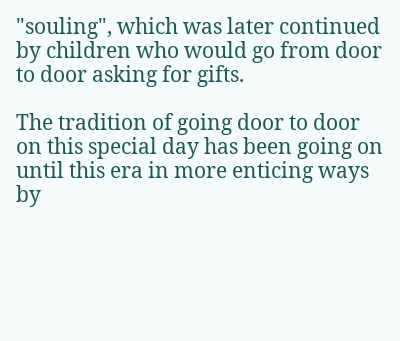"souling", which was later continued by children who would go from door to door asking for gifts.

The tradition of going door to door on this special day has been going on until this era in more enticing ways by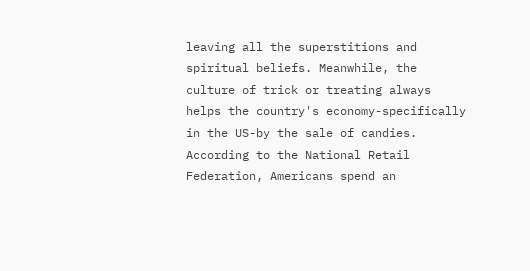leaving all the superstitions and spiritual beliefs. Meanwhile, the culture of trick or treating always helps the country's economy-specifically in the US-by the sale of candies. According to the National Retail Federation, Americans spend an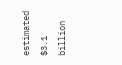estimated $3.1 billion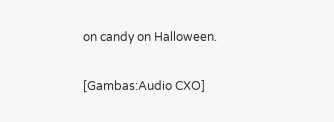on candy on Halloween.

[Gambas:Audio CXO]